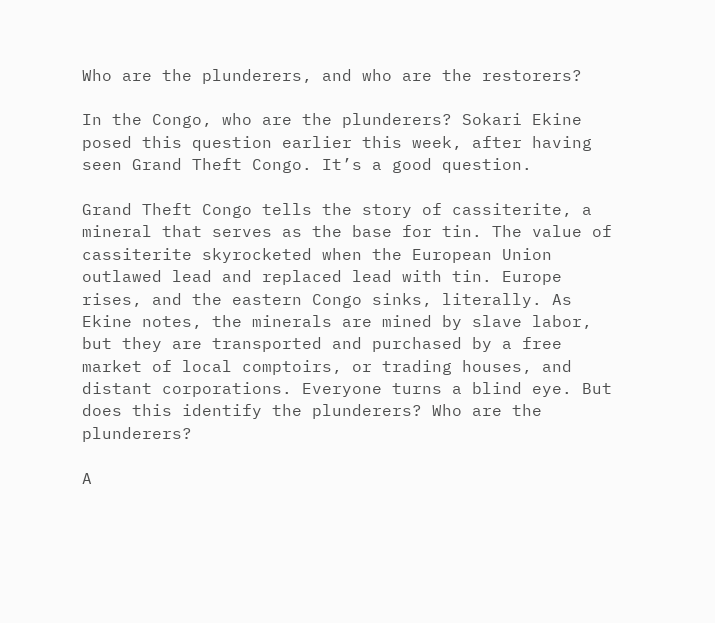Who are the plunderers, and who are the restorers?

In the Congo, who are the plunderers? Sokari Ekine posed this question earlier this week, after having seen Grand Theft Congo. It’s a good question.

Grand Theft Congo tells the story of cassiterite, a mineral that serves as the base for tin. The value of cassiterite skyrocketed when the European Union outlawed lead and replaced lead with tin. Europe rises, and the eastern Congo sinks, literally. As Ekine notes, the minerals are mined by slave labor, but they are transported and purchased by a free market of local comptoirs, or trading houses, and distant corporations. Everyone turns a blind eye. But does this identify the plunderers? Who are the plunderers?

A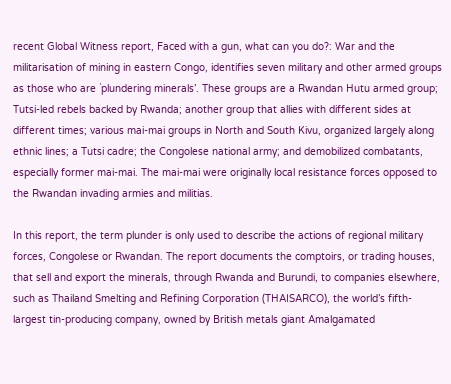recent Global Witness report, Faced with a gun, what can you do?: War and the militarisation of mining in eastern Congo, identifies seven military and other armed groups as those who are `plundering minerals’. These groups are a Rwandan Hutu armed group; Tutsi-led rebels backed by Rwanda; another group that allies with different sides at different times; various mai-mai groups in North and South Kivu, organized largely along ethnic lines; a Tutsi cadre; the Congolese national army; and demobilized combatants, especially former mai-mai. The mai-mai were originally local resistance forces opposed to the Rwandan invading armies and militias.

In this report, the term plunder is only used to describe the actions of regional military forces, Congolese or Rwandan. The report documents the comptoirs, or trading houses, that sell and export the minerals, through Rwanda and Burundi, to companies elsewhere, such as Thailand Smelting and Refining Corporation (THAISARCO), the world’s fifth-largest tin-producing company, owned by British metals giant Amalgamated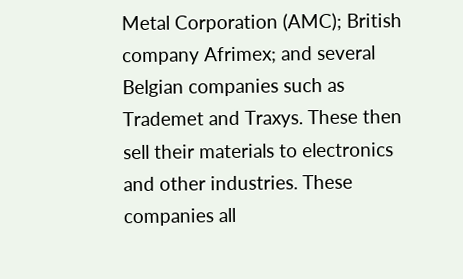Metal Corporation (AMC); British company Afrimex; and several Belgian companies such as Trademet and Traxys. These then sell their materials to electronics and other industries. These companies all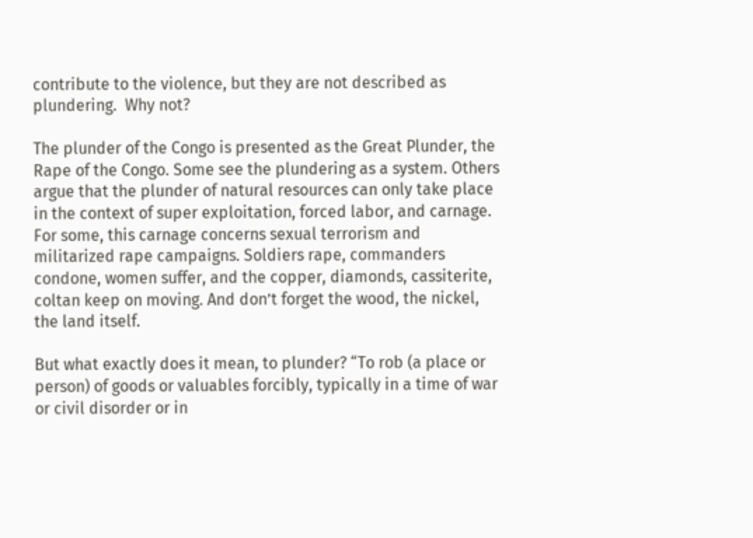contribute to the violence, but they are not described as plundering.  Why not?

The plunder of the Congo is presented as the Great Plunder, the Rape of the Congo. Some see the plundering as a system. Others argue that the plunder of natural resources can only take place in the context of super exploitation, forced labor, and carnage. For some, this carnage concerns sexual terrorism and militarized rape campaigns. Soldiers rape, commanders condone, women suffer, and the copper, diamonds, cassiterite, coltan keep on moving. And don’t forget the wood, the nickel, the land itself.

But what exactly does it mean, to plunder? “To rob (a place or person) of goods or valuables forcibly, typically in a time of war or civil disorder or in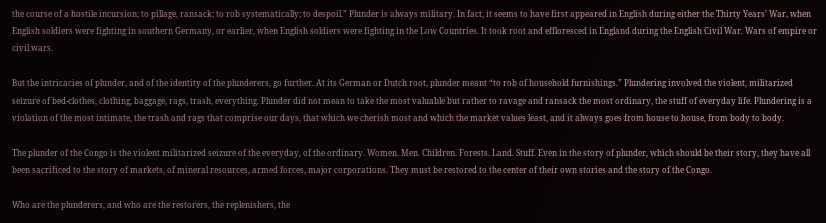the course of a hostile incursion; to pillage, ransack; to rob systematically; to despoil.” Plunder is always military. In fact, it seems to have first appeared in English during either the Thirty Years’ War, when English soldiers were fighting in southern Germany, or earlier, when English soldiers were fighting in the Low Countries. It took root and effloresced in England during the English Civil War. Wars of empire or civil wars.

But the intricacies of plunder, and of the identity of the plunderers, go further. At its German or Dutch root, plunder meant “to rob of household furnishings.” Plundering involved the violent, militarized seizure of bed-clothes, clothing, baggage, rags, trash, everything. Plunder did not mean to take the most valuable but rather to ravage and ransack the most ordinary, the stuff of everyday life. Plundering is a violation of the most intimate, the trash and rags that comprise our days, that which we cherish most and which the market values least, and it always goes from house to house, from body to body.

The plunder of the Congo is the violent militarized seizure of the everyday, of the ordinary. Women. Men. Children. Forests. Land. Stuff. Even in the story of plunder, which should be their story, they have all been sacrificed to the story of markets, of mineral resources, armed forces, major corporations. They must be restored to the center of their own stories and the story of the Congo.

Who are the plunderers, and who are the restorers, the replenishers, the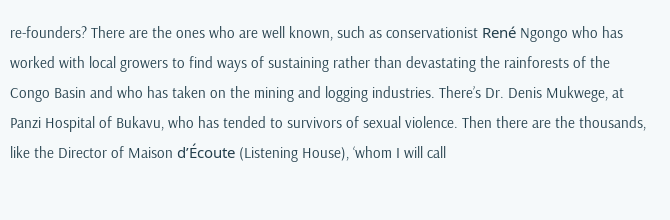re-founders? There are the ones who are well known, such as conservationist René Ngongo who has worked with local growers to find ways of sustaining rather than devastating the rainforests of the Congo Basin and who has taken on the mining and logging industries. There’s Dr. Denis Mukwege, at Panzi Hospital of Bukavu, who has tended to survivors of sexual violence. Then there are the thousands, like the Director of Maison d’Écoute (Listening House), ‘whom I will call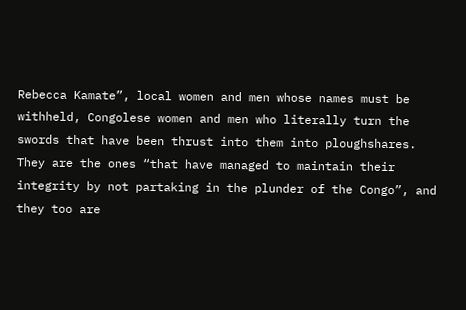Rebecca Kamate”, local women and men whose names must be withheld, Congolese women and men who literally turn the swords that have been thrust into them into ploughshares. They are the ones “that have managed to maintain their integrity by not partaking in the plunder of the Congo”, and they too are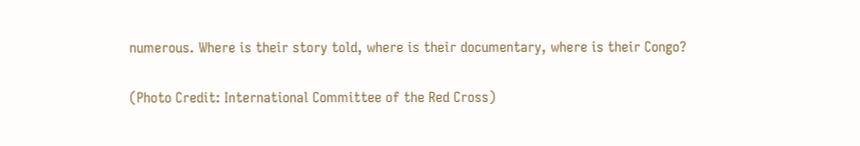numerous. Where is their story told, where is their documentary, where is their Congo?

(Photo Credit: International Committee of the Red Cross)